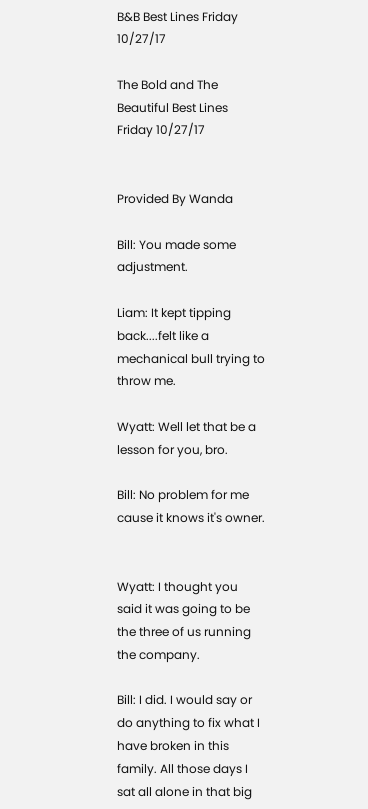B&B Best Lines Friday 10/27/17

The Bold and The Beautiful Best Lines Friday 10/27/17


Provided By Wanda

Bill: You made some adjustment.

Liam: It kept tipping back....felt like a mechanical bull trying to throw me.

Wyatt: Well let that be a lesson for you, bro.

Bill: No problem for me cause it knows it's owner.


Wyatt: I thought you said it was going to be the three of us running the company.

Bill: I did. I would say or do anything to fix what I have broken in this family. All those days I sat all alone in that big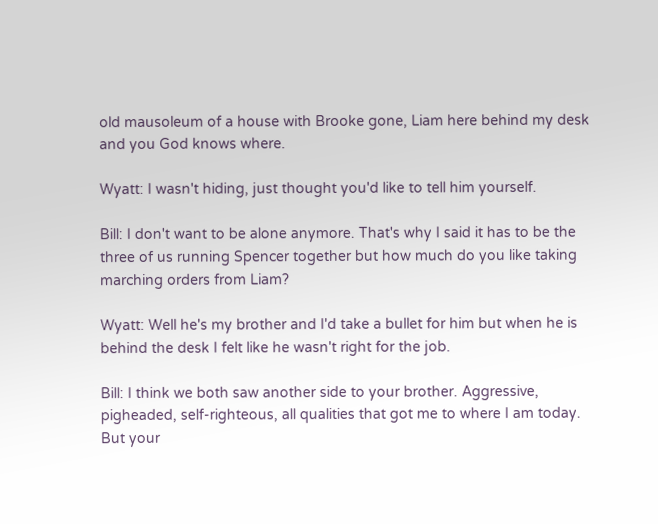old mausoleum of a house with Brooke gone, Liam here behind my desk and you God knows where.

Wyatt: I wasn't hiding, just thought you'd like to tell him yourself.

Bill: I don't want to be alone anymore. That's why I said it has to be the three of us running Spencer together but how much do you like taking marching orders from Liam?

Wyatt: Well he's my brother and I'd take a bullet for him but when he is behind the desk I felt like he wasn't right for the job.

Bill: I think we both saw another side to your brother. Aggressive, pigheaded, self-righteous, all qualities that got me to where I am today. But your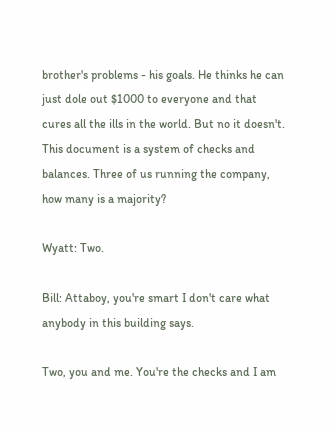brother's problems - his goals. He thinks he can just dole out $1000 to everyone and that cures all the ills in the world. But no it doesn't. This document is a system of checks and balances. Three of us running the company, how many is a majority?

Wyatt: Two.

Bill: Attaboy, you're smart I don't care what anybody in this building says.

Two, you and me. You're the checks and I am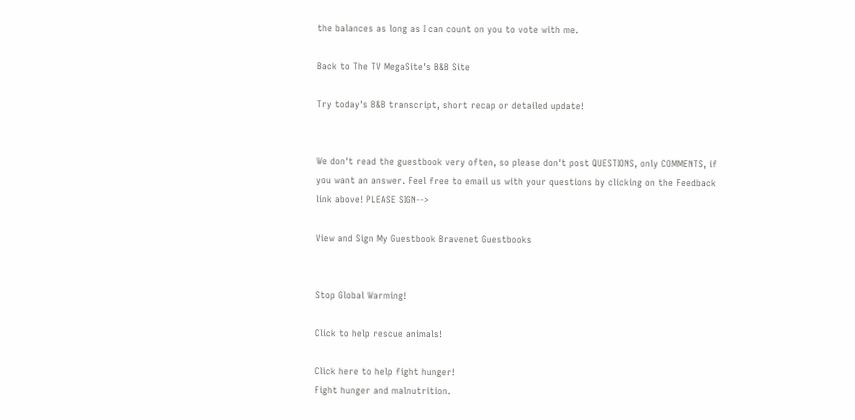the balances as long as I can count on you to vote with me.

Back to The TV MegaSite's B&B Site

Try today's B&B transcript, short recap or detailed update!


We don't read the guestbook very often, so please don't post QUESTIONS, only COMMENTS, if you want an answer. Feel free to email us with your questions by clicking on the Feedback link above! PLEASE SIGN-->

View and Sign My Guestbook Bravenet Guestbooks


Stop Global Warming!

Click to help rescue animals!

Click here to help fight hunger!
Fight hunger and malnutrition.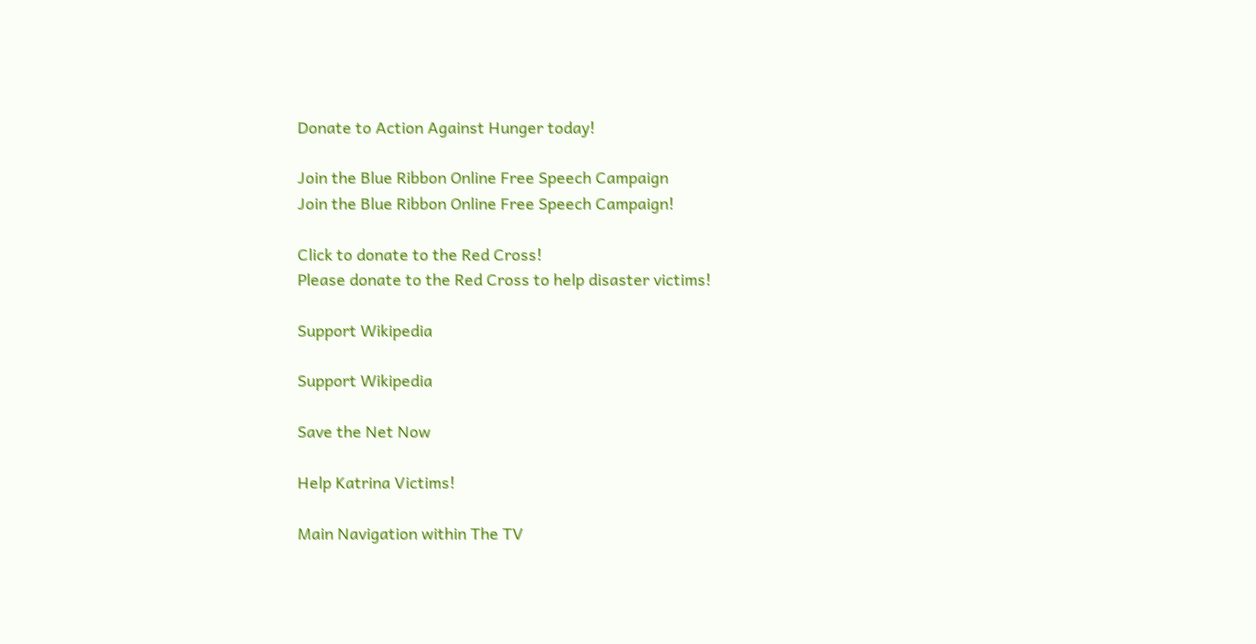Donate to Action Against Hunger today!

Join the Blue Ribbon Online Free Speech Campaign
Join the Blue Ribbon Online Free Speech Campaign!

Click to donate to the Red Cross!
Please donate to the Red Cross to help disaster victims!

Support Wikipedia

Support Wikipedia

Save the Net Now

Help Katrina Victims!

Main Navigation within The TV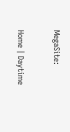MegaSite:

Home | Daytime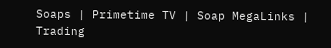Soaps | Primetime TV | Soap MegaLinks | Trading